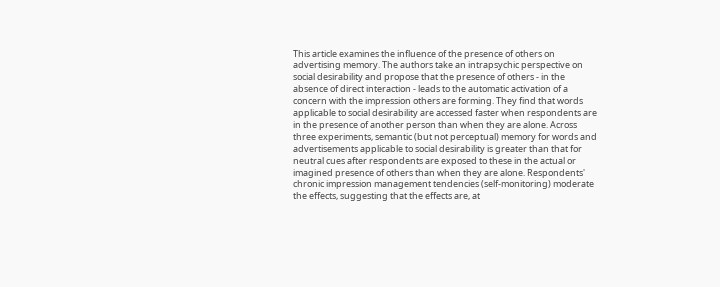This article examines the influence of the presence of others on advertising memory. The authors take an intrapsychic perspective on social desirability and propose that the presence of others - in the absence of direct interaction - leads to the automatic activation of a concern with the impression others are forming. They find that words applicable to social desirability are accessed faster when respondents are in the presence of another person than when they are alone. Across three experiments, semantic (but not perceptual) memory for words and advertisements applicable to social desirability is greater than that for neutral cues after respondents are exposed to these in the actual or imagined presence of others than when they are alone. Respondents' chronic impression management tendencies (self-monitoring) moderate the effects, suggesting that the effects are, at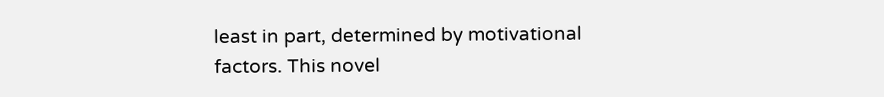least in part, determined by motivational factors. This novel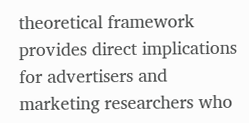theoretical framework provides direct implications for advertisers and marketing researchers who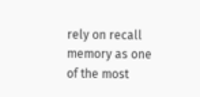rely on recall memory as one of the most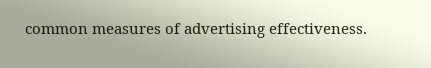common measures of advertising effectiveness.